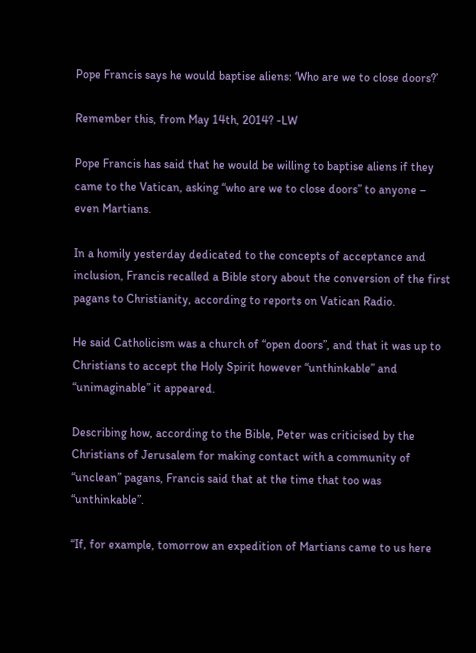Pope Francis says he would baptise aliens: ‘Who are we to close doors?’

Remember this, from May 14th, 2014? -LW

Pope Francis has said that he would be willing to baptise aliens if they came to the Vatican, asking “who are we to close doors” to anyone – even Martians.

In a homily yesterday dedicated to the concepts of acceptance and inclusion, Francis recalled a Bible story about the conversion of the first pagans to Christianity, according to reports on Vatican Radio.

He said Catholicism was a church of “open doors”, and that it was up to Christians to accept the Holy Spirit however “unthinkable” and “unimaginable” it appeared.

Describing how, according to the Bible, Peter was criticised by the Christians of Jerusalem for making contact with a community of “unclean” pagans, Francis said that at the time that too was “unthinkable”.

“If, for example, tomorrow an expedition of Martians came to us here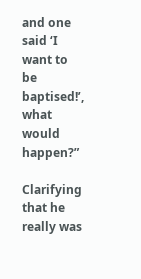and one said ‘I want to be baptised!’, what would happen?”

Clarifying that he really was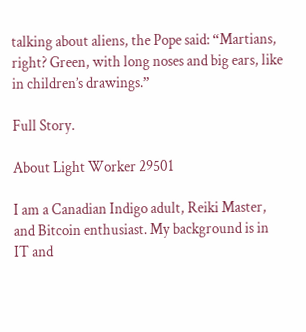talking about aliens, the Pope said: “Martians, right? Green, with long noses and big ears, like in children’s drawings.”

Full Story.

About Light Worker 29501

I am a Canadian Indigo adult, Reiki Master, and Bitcoin enthusiast. My background is in IT and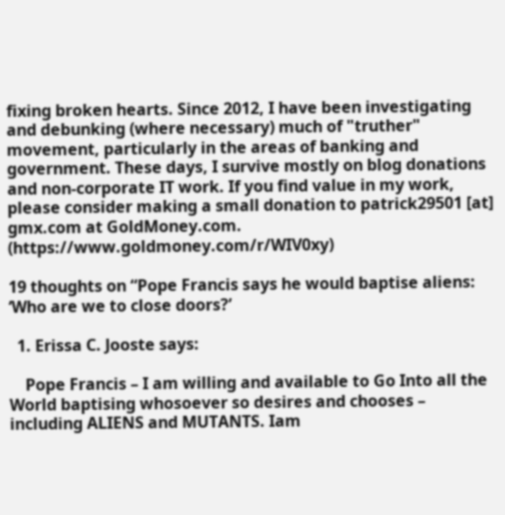fixing broken hearts. Since 2012, I have been investigating and debunking (where necessary) much of "truther" movement, particularly in the areas of banking and government. These days, I survive mostly on blog donations and non-corporate IT work. If you find value in my work, please consider making a small donation to patrick29501 [at] gmx.com at GoldMoney.com. (https://www.goldmoney.com/r/WIV0xy)

19 thoughts on “Pope Francis says he would baptise aliens: ‘Who are we to close doors?’

  1. Erissa C. Jooste says:

    Pope Francis – I am willing and available to Go Into all the World baptising whosoever so desires and chooses – including ALIENS and MUTANTS. Iam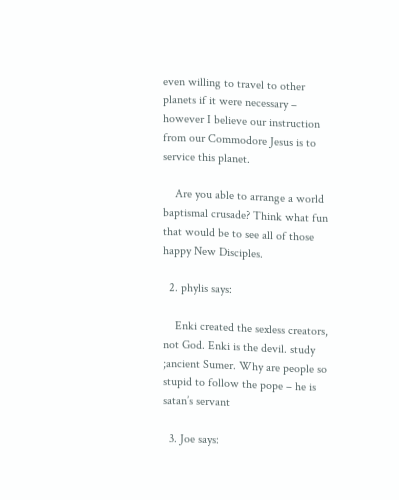even willing to travel to other planets if it were necessary – however I believe our instruction from our Commodore Jesus is to service this planet.

    Are you able to arrange a world baptismal crusade? Think what fun that would be to see all of those happy New Disciples.

  2. phylis says:

    Enki created the sexless creators, not God. Enki is the devil. study ;ancient Sumer. Why are people so stupid to follow the pope – he is satan’s servant

  3. Joe says: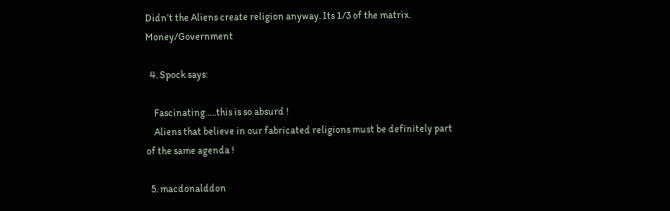Didn’t the Aliens create religion anyway. Its 1/3 of the matrix. Money/Government

  4. Spock says:

    Fascinating…..this is so absurd !
    Aliens that believe in our fabricated religions must be definitely part of the same agenda !

  5. macdonalddon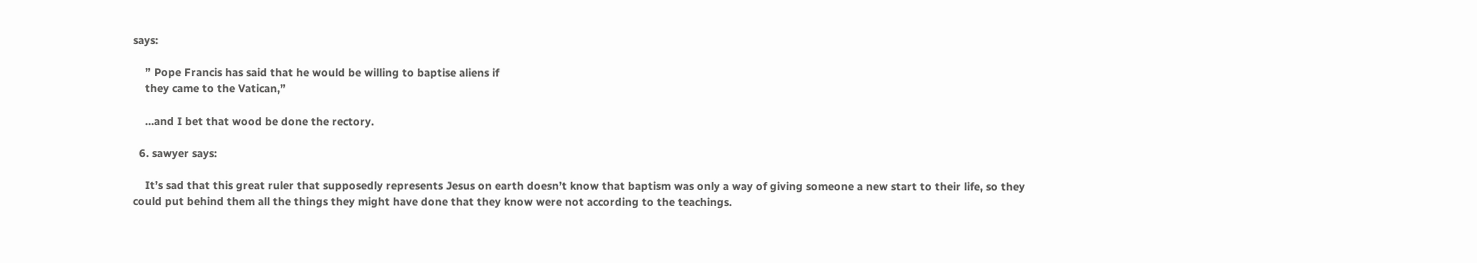says:

    ” Pope Francis has said that he would be willing to baptise aliens if
    they came to the Vatican,”

    …and I bet that wood be done the rectory.

  6. sawyer says:

    It’s sad that this great ruler that supposedly represents Jesus on earth doesn’t know that baptism was only a way of giving someone a new start to their life, so they could put behind them all the things they might have done that they know were not according to the teachings.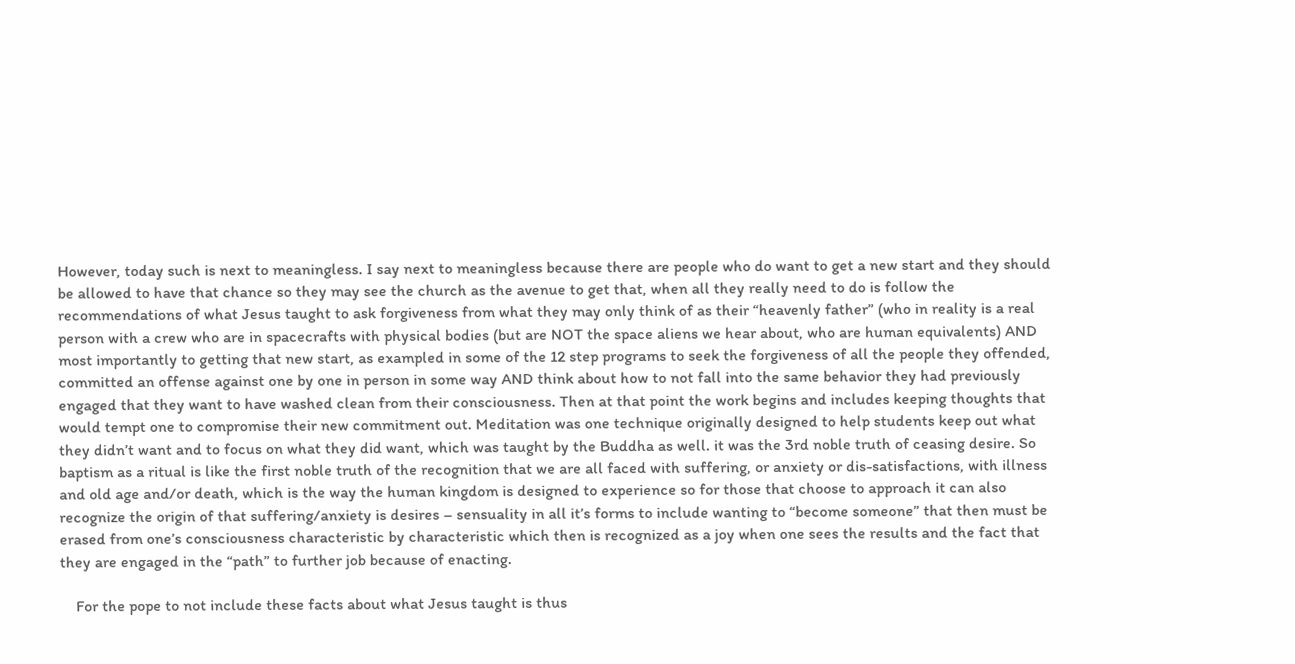However, today such is next to meaningless. I say next to meaningless because there are people who do want to get a new start and they should be allowed to have that chance so they may see the church as the avenue to get that, when all they really need to do is follow the recommendations of what Jesus taught to ask forgiveness from what they may only think of as their “heavenly father” (who in reality is a real person with a crew who are in spacecrafts with physical bodies (but are NOT the space aliens we hear about, who are human equivalents) AND most importantly to getting that new start, as exampled in some of the 12 step programs to seek the forgiveness of all the people they offended, committed an offense against one by one in person in some way AND think about how to not fall into the same behavior they had previously engaged that they want to have washed clean from their consciousness. Then at that point the work begins and includes keeping thoughts that would tempt one to compromise their new commitment out. Meditation was one technique originally designed to help students keep out what they didn’t want and to focus on what they did want, which was taught by the Buddha as well. it was the 3rd noble truth of ceasing desire. So baptism as a ritual is like the first noble truth of the recognition that we are all faced with suffering, or anxiety or dis-satisfactions, with illness and old age and/or death, which is the way the human kingdom is designed to experience so for those that choose to approach it can also recognize the origin of that suffering/anxiety is desires – sensuality in all it’s forms to include wanting to “become someone” that then must be erased from one’s consciousness characteristic by characteristic which then is recognized as a joy when one sees the results and the fact that they are engaged in the “path” to further job because of enacting.

    For the pope to not include these facts about what Jesus taught is thus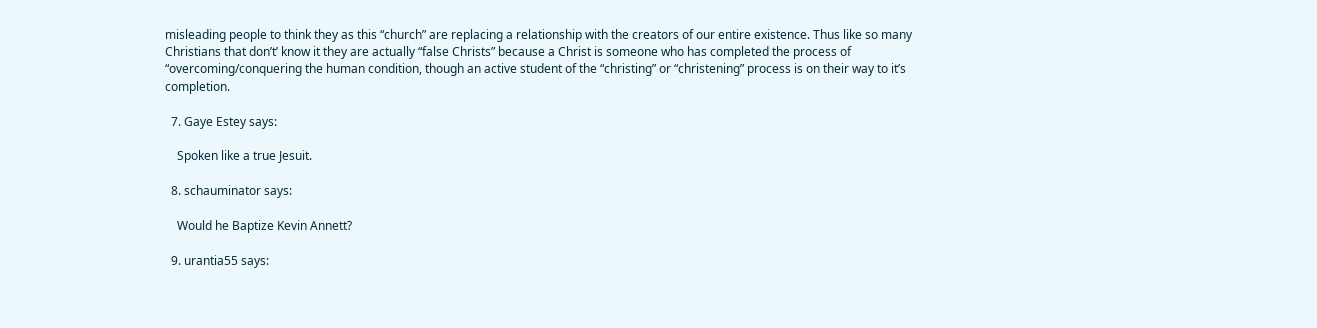misleading people to think they as this “church” are replacing a relationship with the creators of our entire existence. Thus like so many Christians that don’t’ know it they are actually “false Christs” because a Christ is someone who has completed the process of “overcoming/conquering the human condition, though an active student of the “christing” or “christening” process is on their way to it’s completion.

  7. Gaye Estey says:

    Spoken like a true Jesuit.

  8. schauminator says:

    Would he Baptize Kevin Annett?

  9. urantia55 says: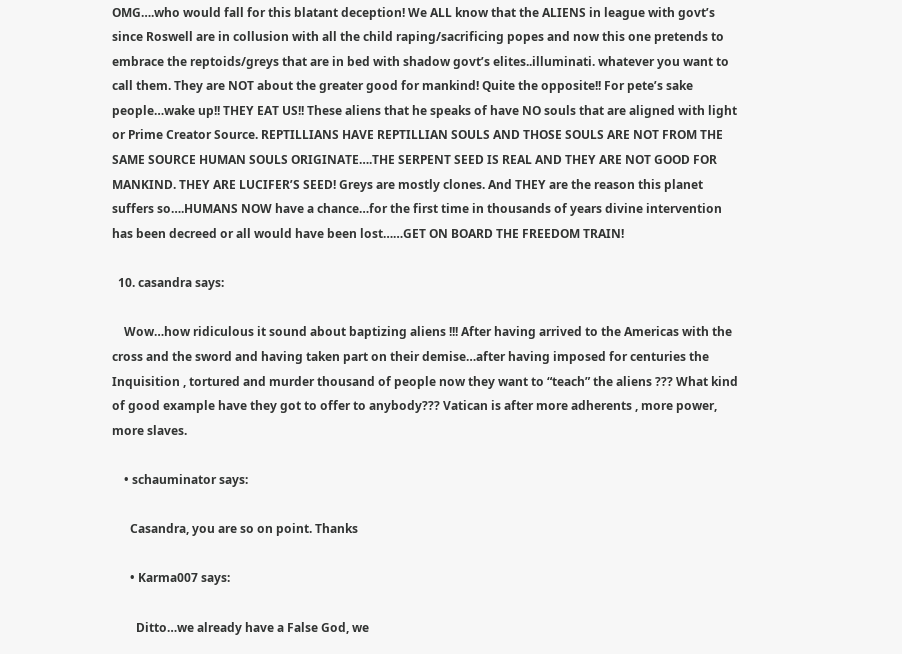OMG….who would fall for this blatant deception! We ALL know that the ALIENS in league with govt’s since Roswell are in collusion with all the child raping/sacrificing popes and now this one pretends to embrace the reptoids/greys that are in bed with shadow govt’s elites..illuminati. whatever you want to call them. They are NOT about the greater good for mankind! Quite the opposite!! For pete’s sake people…wake up!! THEY EAT US!! These aliens that he speaks of have NO souls that are aligned with light or Prime Creator Source. REPTILLIANS HAVE REPTILLIAN SOULS AND THOSE SOULS ARE NOT FROM THE SAME SOURCE HUMAN SOULS ORIGINATE….THE SERPENT SEED IS REAL AND THEY ARE NOT GOOD FOR MANKIND. THEY ARE LUCIFER’S SEED! Greys are mostly clones. And THEY are the reason this planet suffers so….HUMANS NOW have a chance…for the first time in thousands of years divine intervention has been decreed or all would have been lost……GET ON BOARD THE FREEDOM TRAIN!

  10. casandra says:

    Wow…how ridiculous it sound about baptizing aliens !!! After having arrived to the Americas with the cross and the sword and having taken part on their demise…after having imposed for centuries the Inquisition , tortured and murder thousand of people now they want to “teach” the aliens ??? What kind of good example have they got to offer to anybody??? Vatican is after more adherents , more power, more slaves.

    • schauminator says:

      Casandra, you are so on point. Thanks

      • Karma007 says:

        Ditto…we already have a False God, we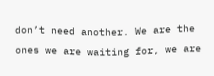don’t need another. We are the ones we are waiting for, we are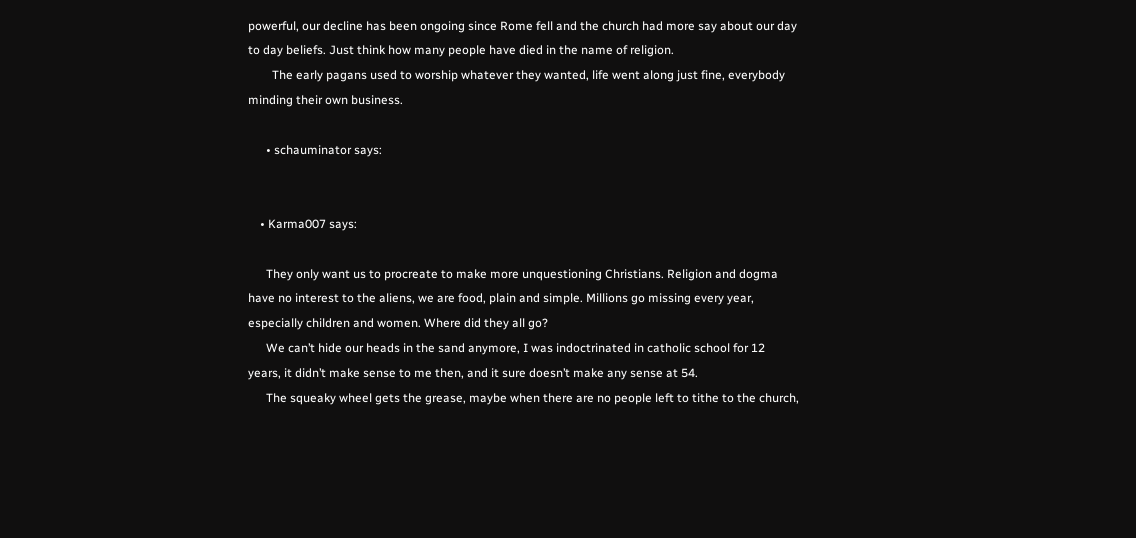powerful, our decline has been ongoing since Rome fell and the church had more say about our day to day beliefs. Just think how many people have died in the name of religion.
        The early pagans used to worship whatever they wanted, life went along just fine, everybody minding their own business.

      • schauminator says:


    • Karma007 says:

      They only want us to procreate to make more unquestioning Christians. Religion and dogma have no interest to the aliens, we are food, plain and simple. Millions go missing every year, especially children and women. Where did they all go?
      We can’t hide our heads in the sand anymore, I was indoctrinated in catholic school for 12 years, it didn’t make sense to me then, and it sure doesn’t make any sense at 54.
      The squeaky wheel gets the grease, maybe when there are no people left to tithe to the church,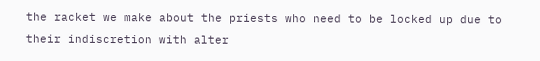the racket we make about the priests who need to be locked up due to their indiscretion with alter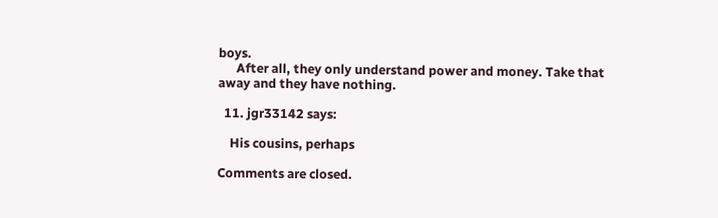boys.
      After all, they only understand power and money. Take that away and they have nothing.

  11. jgr33142 says:

    His cousins, perhaps

Comments are closed.